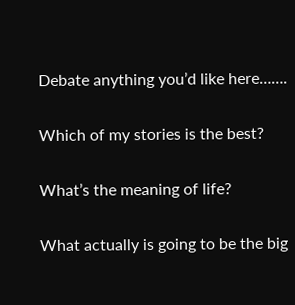Debate anything you’d like here…….

Which of my stories is the best?

What’s the meaning of life?

What actually is going to be the big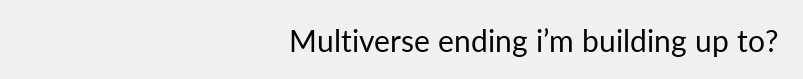Multiverse ending i’m building up to?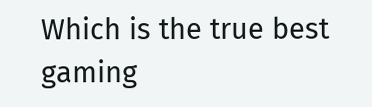Which is the true best gaming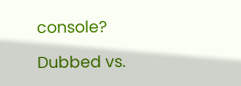console?

Dubbed vs.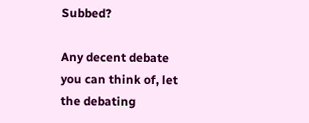Subbed?

Any decent debate you can think of, let the debating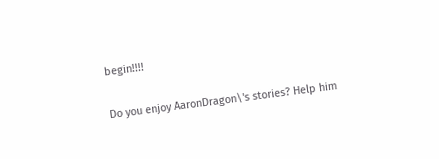begin!!!!

Do you enjoy AaronDragon\'s stories? Help him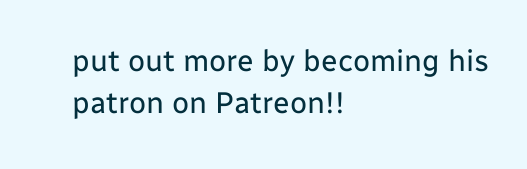put out more by becoming his patron on Patreon!!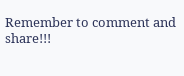Remember to comment and share!!!